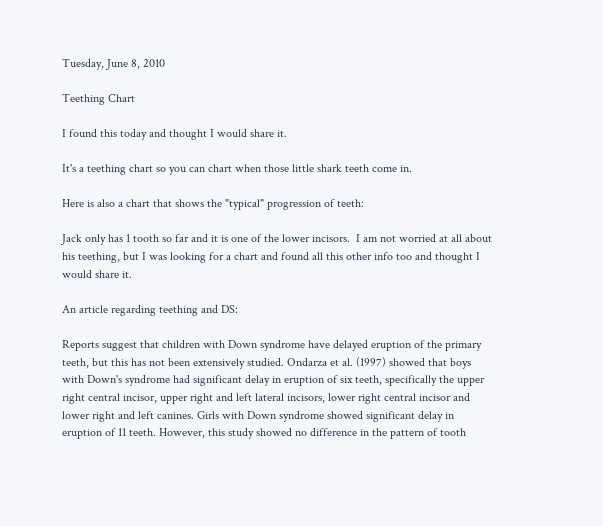Tuesday, June 8, 2010

Teething Chart

I found this today and thought I would share it.

It's a teething chart so you can chart when those little shark teeth come in.

Here is also a chart that shows the "typical" progression of teeth:

Jack only has 1 tooth so far and it is one of the lower incisors.  I am not worried at all about his teething, but I was looking for a chart and found all this other info too and thought I would share it.

An article regarding teething and DS:

Reports suggest that children with Down syndrome have delayed eruption of the primary teeth, but this has not been extensively studied. Ondarza et al. (1997) showed that boys with Down's syndrome had significant delay in eruption of six teeth, specifically the upper right central incisor, upper right and left lateral incisors, lower right central incisor and lower right and left canines. Girls with Down syndrome showed significant delay in eruption of 11 teeth. However, this study showed no difference in the pattern of tooth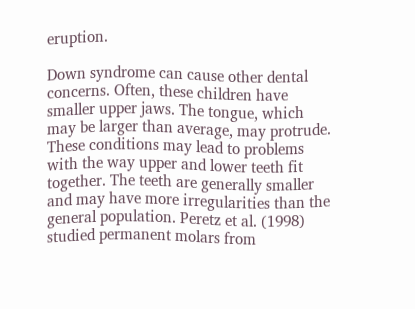eruption.

Down syndrome can cause other dental concerns. Often, these children have smaller upper jaws. The tongue, which may be larger than average, may protrude. These conditions may lead to problems with the way upper and lower teeth fit together. The teeth are generally smaller and may have more irregularities than the general population. Peretz et al. (1998) studied permanent molars from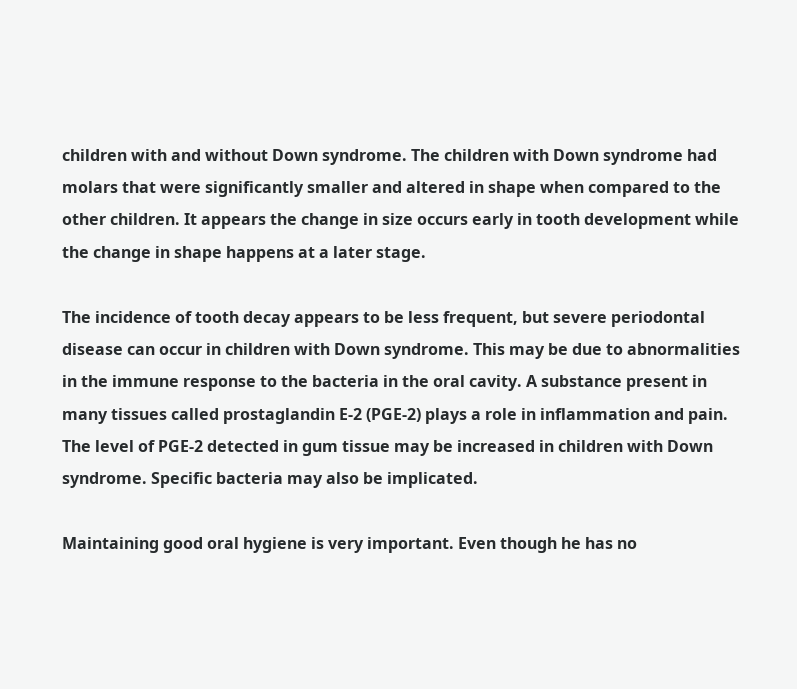children with and without Down syndrome. The children with Down syndrome had molars that were significantly smaller and altered in shape when compared to the other children. It appears the change in size occurs early in tooth development while the change in shape happens at a later stage.

The incidence of tooth decay appears to be less frequent, but severe periodontal disease can occur in children with Down syndrome. This may be due to abnormalities in the immune response to the bacteria in the oral cavity. A substance present in many tissues called prostaglandin E-2 (PGE-2) plays a role in inflammation and pain. The level of PGE-2 detected in gum tissue may be increased in children with Down syndrome. Specific bacteria may also be implicated.

Maintaining good oral hygiene is very important. Even though he has no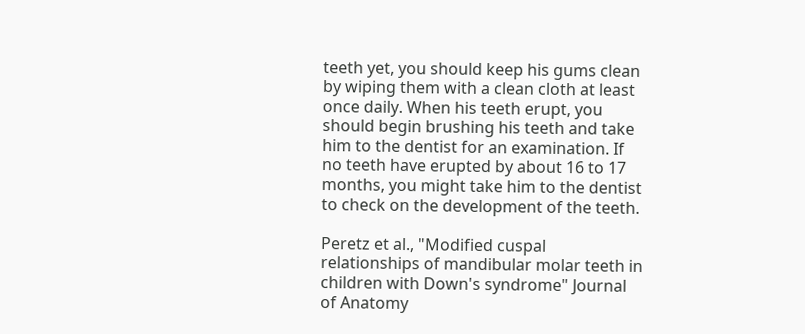teeth yet, you should keep his gums clean by wiping them with a clean cloth at least once daily. When his teeth erupt, you should begin brushing his teeth and take him to the dentist for an examination. If no teeth have erupted by about 16 to 17 months, you might take him to the dentist to check on the development of the teeth.

Peretz et al., "Modified cuspal relationships of mandibular molar teeth in children with Down's syndrome" Journal of Anatomy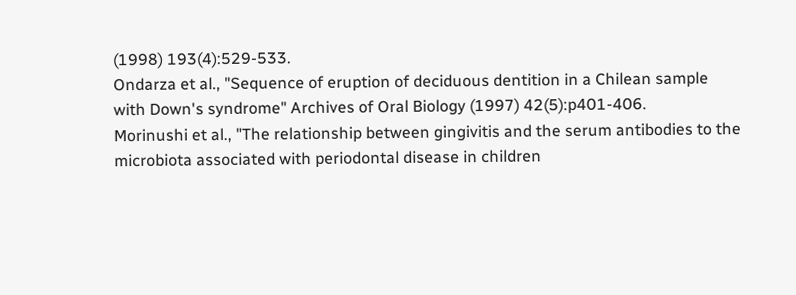(1998) 193(4):529-533.
Ondarza et al., "Sequence of eruption of deciduous dentition in a Chilean sample with Down's syndrome" Archives of Oral Biology (1997) 42(5):p401-406.
Morinushi et al., "The relationship between gingivitis and the serum antibodies to the microbiota associated with periodontal disease in children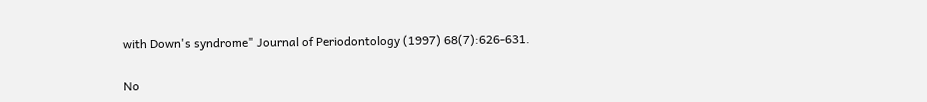with Down's syndrome" Journal of Periodontology (1997) 68(7):626-631.

No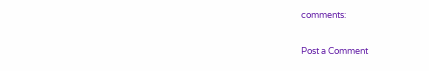comments:

Post a Comment